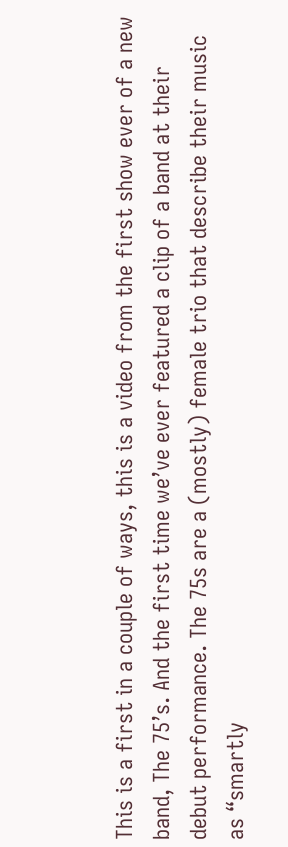This is a first in a couple of ways, this is a video from the first show ever of a new band, The 75’s. And the first time we’ve ever featured a clip of a band at their debut performance. The 75s are a (mostly) female trio that describe their music as “smartly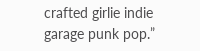crafted girlie indie garage punk pop.”